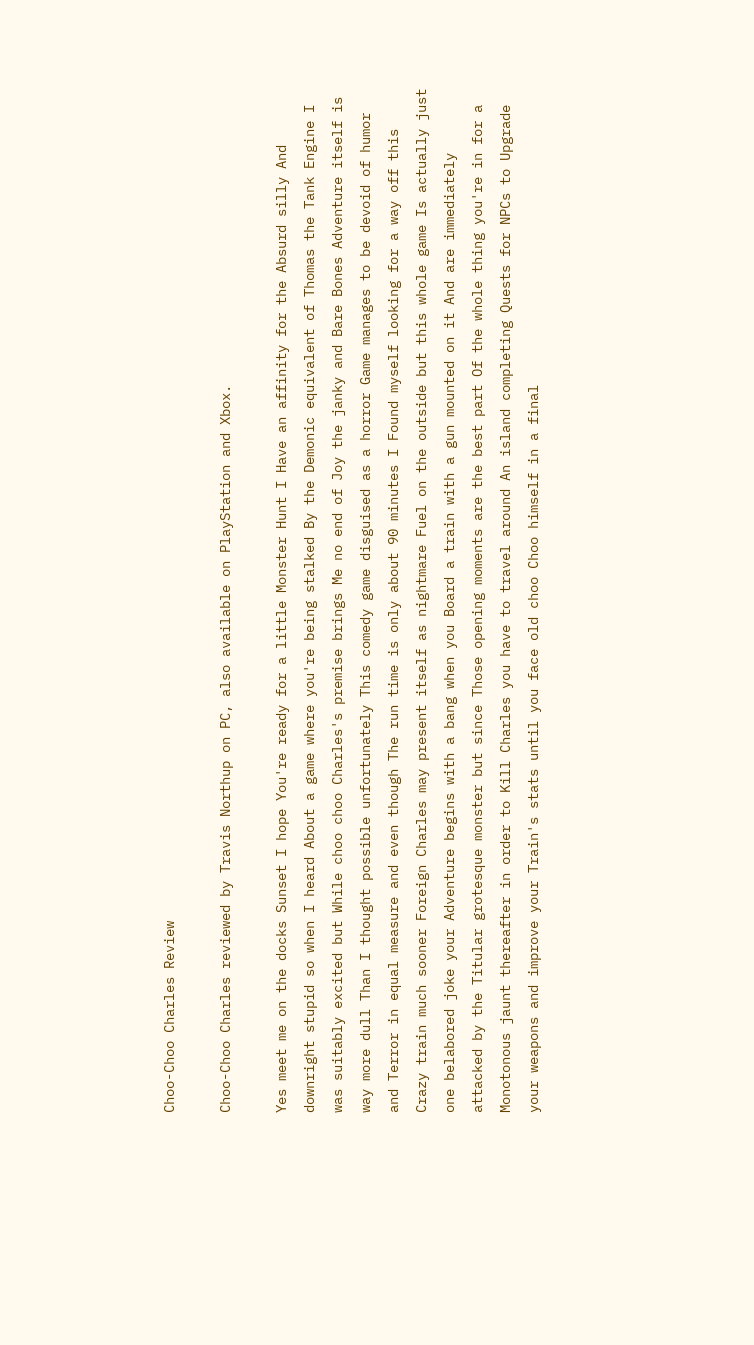Choo-Choo Charles Review

Choo-Choo Charles reviewed by Travis Northup on PC, also available on PlayStation and Xbox.

Yes meet me on the docks Sunset I hope You're ready for a little Monster Hunt I Have an affinity for the Absurd silly And downright stupid so when I heard About a game where you're being stalked By the Demonic equivalent of Thomas the Tank Engine I was suitably excited but While choo choo Charles's premise brings Me no end of Joy the janky and Bare Bones Adventure itself is way more dull Than I thought possible unfortunately This comedy game disguised as a horror Game manages to be devoid of humor and Terror in equal measure and even though The run time is only about 90 minutes I Found myself looking for a way off this Crazy train much sooner Foreign Charles may present itself as nightmare Fuel on the outside but this whole game Is actually just one belabored joke your Adventure begins with a bang when you Board a train with a gun mounted on it And are immediately attacked by the Titular grotesque monster but since Those opening moments are the best part Of the whole thing you're in for a Monotonous jaunt thereafter in order to Kill Charles you have to travel around An island completing Quests for NPCs to Upgrade your weapons and improve your Train's stats until you face old choo Choo himself in a final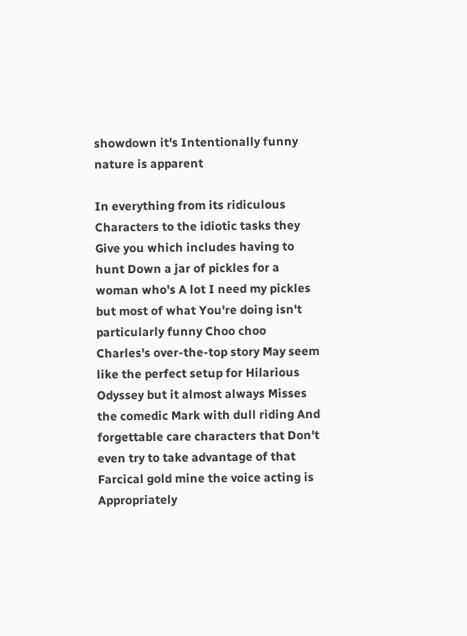showdown it's Intentionally funny nature is apparent

In everything from its ridiculous Characters to the idiotic tasks they Give you which includes having to hunt Down a jar of pickles for a woman who's A lot I need my pickles but most of what You're doing isn't particularly funny Choo choo Charles's over-the-top story May seem like the perfect setup for Hilarious Odyssey but it almost always Misses the comedic Mark with dull riding And forgettable care characters that Don't even try to take advantage of that Farcical gold mine the voice acting is Appropriately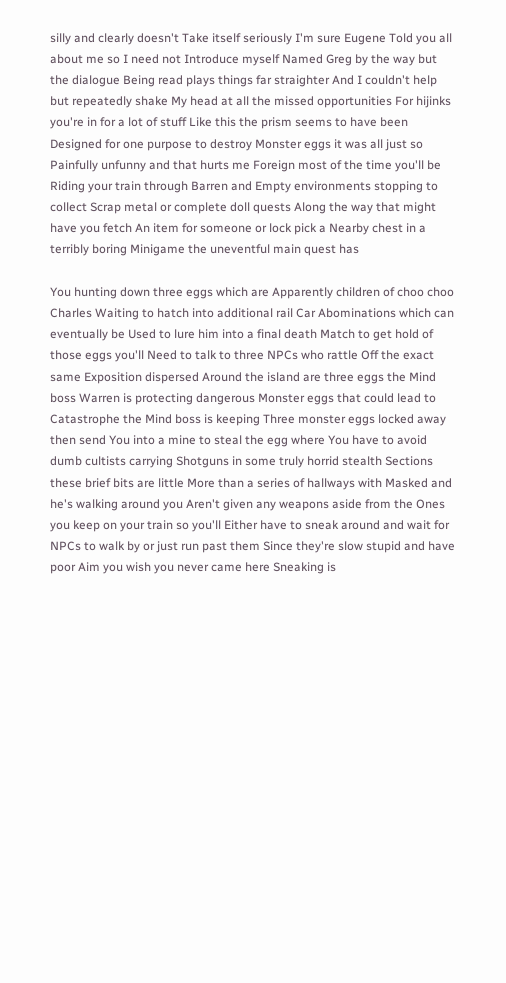silly and clearly doesn't Take itself seriously I'm sure Eugene Told you all about me so I need not Introduce myself Named Greg by the way but the dialogue Being read plays things far straighter And I couldn't help but repeatedly shake My head at all the missed opportunities For hijinks you're in for a lot of stuff Like this the prism seems to have been Designed for one purpose to destroy Monster eggs it was all just so Painfully unfunny and that hurts me Foreign most of the time you'll be Riding your train through Barren and Empty environments stopping to collect Scrap metal or complete doll quests Along the way that might have you fetch An item for someone or lock pick a Nearby chest in a terribly boring Minigame the uneventful main quest has

You hunting down three eggs which are Apparently children of choo choo Charles Waiting to hatch into additional rail Car Abominations which can eventually be Used to lure him into a final death Match to get hold of those eggs you'll Need to talk to three NPCs who rattle Off the exact same Exposition dispersed Around the island are three eggs the Mind boss Warren is protecting dangerous Monster eggs that could lead to Catastrophe the Mind boss is keeping Three monster eggs locked away then send You into a mine to steal the egg where You have to avoid dumb cultists carrying Shotguns in some truly horrid stealth Sections these brief bits are little More than a series of hallways with Masked and he's walking around you Aren't given any weapons aside from the Ones you keep on your train so you'll Either have to sneak around and wait for NPCs to walk by or just run past them Since they're slow stupid and have poor Aim you wish you never came here Sneaking is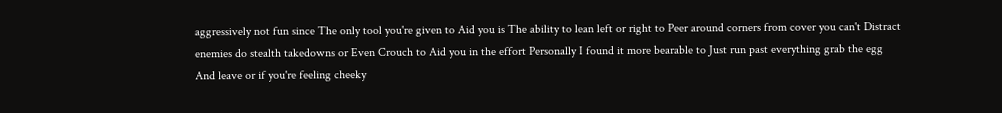aggressively not fun since The only tool you're given to Aid you is The ability to lean left or right to Peer around corners from cover you can't Distract enemies do stealth takedowns or Even Crouch to Aid you in the effort Personally I found it more bearable to Just run past everything grab the egg And leave or if you're feeling cheeky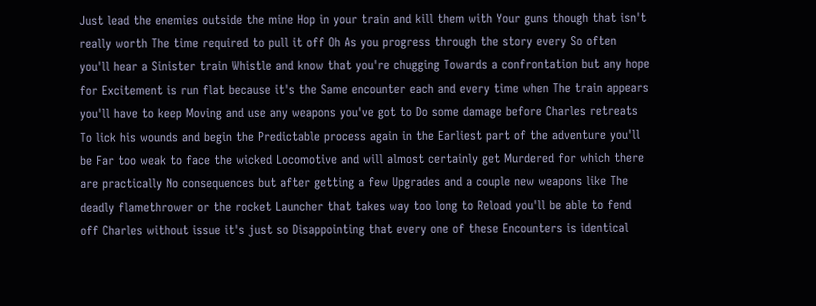Just lead the enemies outside the mine Hop in your train and kill them with Your guns though that isn't really worth The time required to pull it off Oh As you progress through the story every So often you'll hear a Sinister train Whistle and know that you're chugging Towards a confrontation but any hope for Excitement is run flat because it's the Same encounter each and every time when The train appears you'll have to keep Moving and use any weapons you've got to Do some damage before Charles retreats To lick his wounds and begin the Predictable process again in the Earliest part of the adventure you'll be Far too weak to face the wicked Locomotive and will almost certainly get Murdered for which there are practically No consequences but after getting a few Upgrades and a couple new weapons like The deadly flamethrower or the rocket Launcher that takes way too long to Reload you'll be able to fend off Charles without issue it's just so Disappointing that every one of these Encounters is identical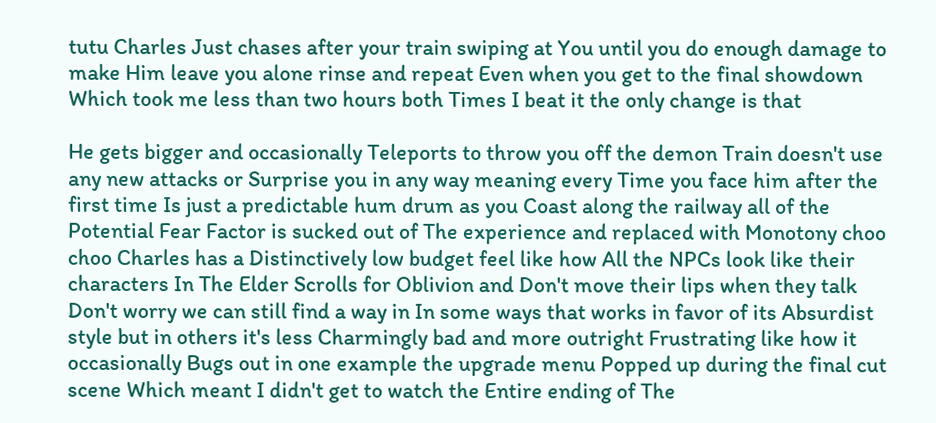tutu Charles Just chases after your train swiping at You until you do enough damage to make Him leave you alone rinse and repeat Even when you get to the final showdown Which took me less than two hours both Times I beat it the only change is that

He gets bigger and occasionally Teleports to throw you off the demon Train doesn't use any new attacks or Surprise you in any way meaning every Time you face him after the first time Is just a predictable hum drum as you Coast along the railway all of the Potential Fear Factor is sucked out of The experience and replaced with Monotony choo choo Charles has a Distinctively low budget feel like how All the NPCs look like their characters In The Elder Scrolls for Oblivion and Don't move their lips when they talk Don't worry we can still find a way in In some ways that works in favor of its Absurdist style but in others it's less Charmingly bad and more outright Frustrating like how it occasionally Bugs out in one example the upgrade menu Popped up during the final cut scene Which meant I didn't get to watch the Entire ending of The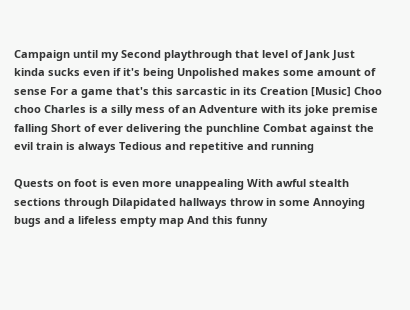Campaign until my Second playthrough that level of Jank Just kinda sucks even if it's being Unpolished makes some amount of sense For a game that's this sarcastic in its Creation [Music] Choo choo Charles is a silly mess of an Adventure with its joke premise falling Short of ever delivering the punchline Combat against the evil train is always Tedious and repetitive and running

Quests on foot is even more unappealing With awful stealth sections through Dilapidated hallways throw in some Annoying bugs and a lifeless empty map And this funny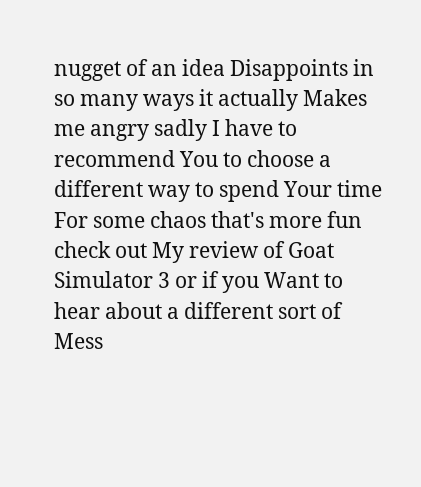nugget of an idea Disappoints in so many ways it actually Makes me angry sadly I have to recommend You to choose a different way to spend Your time For some chaos that's more fun check out My review of Goat Simulator 3 or if you Want to hear about a different sort of Mess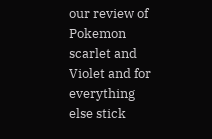our review of Pokemon scarlet and Violet and for everything else stick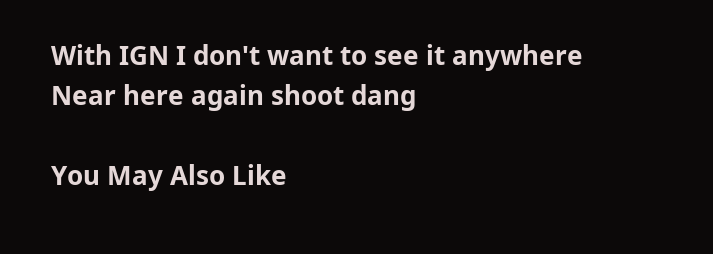With IGN I don't want to see it anywhere Near here again shoot dang

You May Also Like